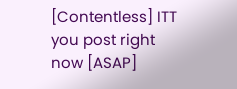[Contentless] ITT you post right now [ASAP]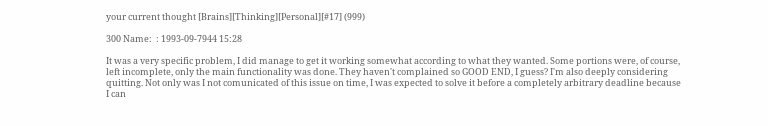your current thought [Brains][Thinking][Personal][#17] (999)

300 Name:  : 1993-09-7944 15:28

It was a very specific problem, I did manage to get it working somewhat according to what they wanted. Some portions were, of course, left incomplete, only the main functionality was done. They haven't complained so GOOD END, I guess? I'm also deeply considering quitting. Not only was I not comunicated of this issue on time, I was expected to solve it before a completely arbitrary deadline because I can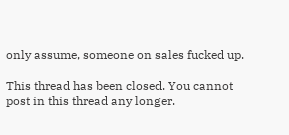only assume, someone on sales fucked up.

This thread has been closed. You cannot post in this thread any longer.